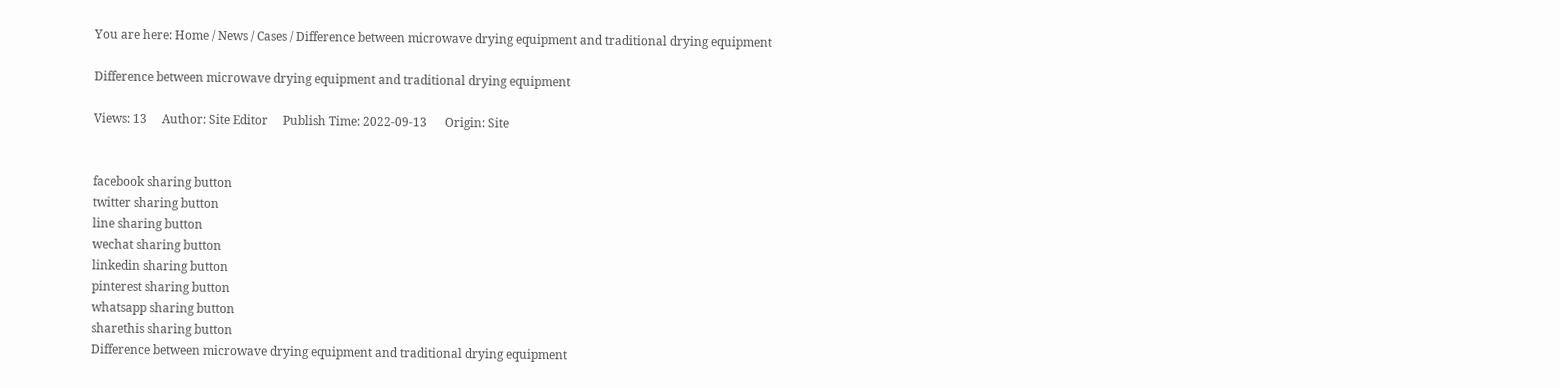You are here: Home / News / Cases / Difference between microwave drying equipment and traditional drying equipment

Difference between microwave drying equipment and traditional drying equipment

Views: 13     Author: Site Editor     Publish Time: 2022-09-13      Origin: Site


facebook sharing button
twitter sharing button
line sharing button
wechat sharing button
linkedin sharing button
pinterest sharing button
whatsapp sharing button
sharethis sharing button
Difference between microwave drying equipment and traditional drying equipment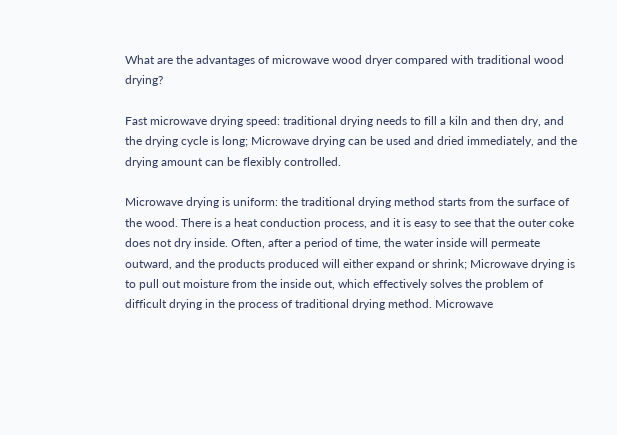What are the advantages of microwave wood dryer compared with traditional wood drying?

Fast microwave drying speed: traditional drying needs to fill a kiln and then dry, and the drying cycle is long; Microwave drying can be used and dried immediately, and the drying amount can be flexibly controlled.

Microwave drying is uniform: the traditional drying method starts from the surface of the wood. There is a heat conduction process, and it is easy to see that the outer coke does not dry inside. Often, after a period of time, the water inside will permeate outward, and the products produced will either expand or shrink; Microwave drying is to pull out moisture from the inside out, which effectively solves the problem of difficult drying in the process of traditional drying method. Microwave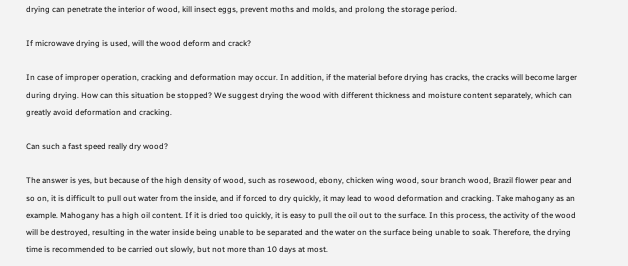drying can penetrate the interior of wood, kill insect eggs, prevent moths and molds, and prolong the storage period.

If microwave drying is used, will the wood deform and crack?

In case of improper operation, cracking and deformation may occur. In addition, if the material before drying has cracks, the cracks will become larger during drying. How can this situation be stopped? We suggest drying the wood with different thickness and moisture content separately, which can greatly avoid deformation and cracking.

Can such a fast speed really dry wood?

The answer is yes, but because of the high density of wood, such as rosewood, ebony, chicken wing wood, sour branch wood, Brazil flower pear and so on, it is difficult to pull out water from the inside, and if forced to dry quickly, it may lead to wood deformation and cracking. Take mahogany as an example. Mahogany has a high oil content. If it is dried too quickly, it is easy to pull the oil out to the surface. In this process, the activity of the wood will be destroyed, resulting in the water inside being unable to be separated and the water on the surface being unable to soak. Therefore, the drying time is recommended to be carried out slowly, but not more than 10 days at most.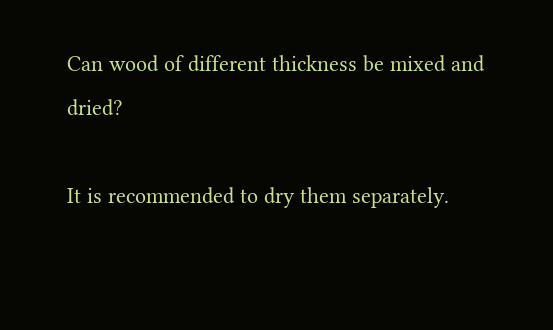Can wood of different thickness be mixed and dried?

It is recommended to dry them separately.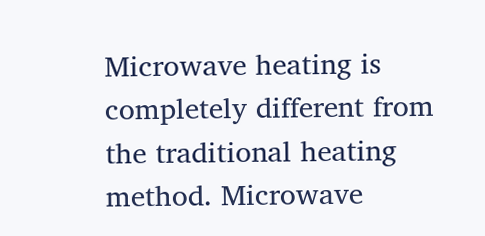Microwave heating is completely different from the traditional heating method. Microwave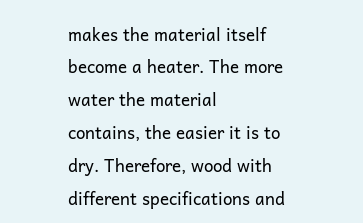makes the material itself become a heater. The more water the material contains, the easier it is to dry. Therefore, wood with different specifications and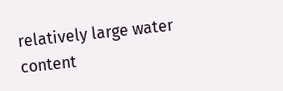relatively large water content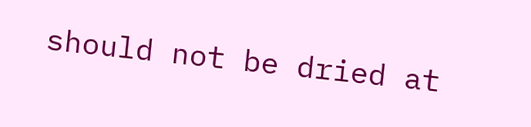should not be dried at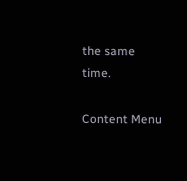the same time.

Content Menu